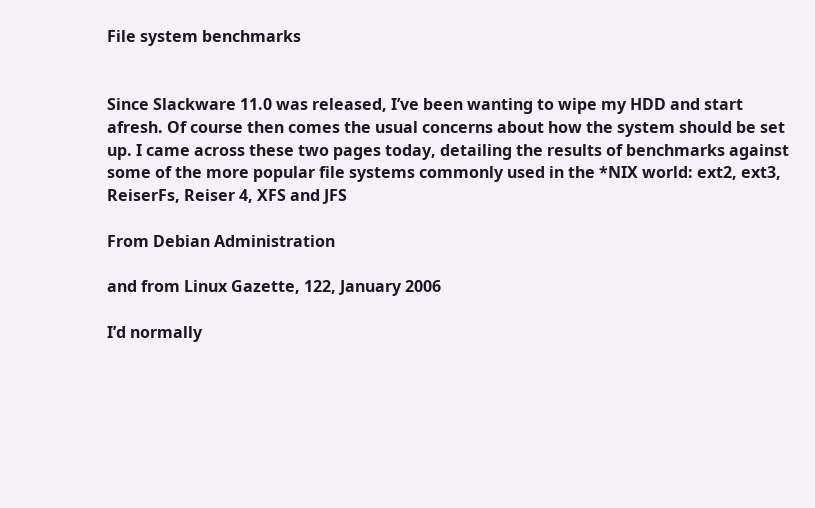File system benchmarks


Since Slackware 11.0 was released, I’ve been wanting to wipe my HDD and start afresh. Of course then comes the usual concerns about how the system should be set up. I came across these two pages today, detailing the results of benchmarks against some of the more popular file systems commonly used in the *NIX world: ext2, ext3, ReiserFs, Reiser 4, XFS and JFS

From Debian Administration

and from Linux Gazette, 122, January 2006

I’d normally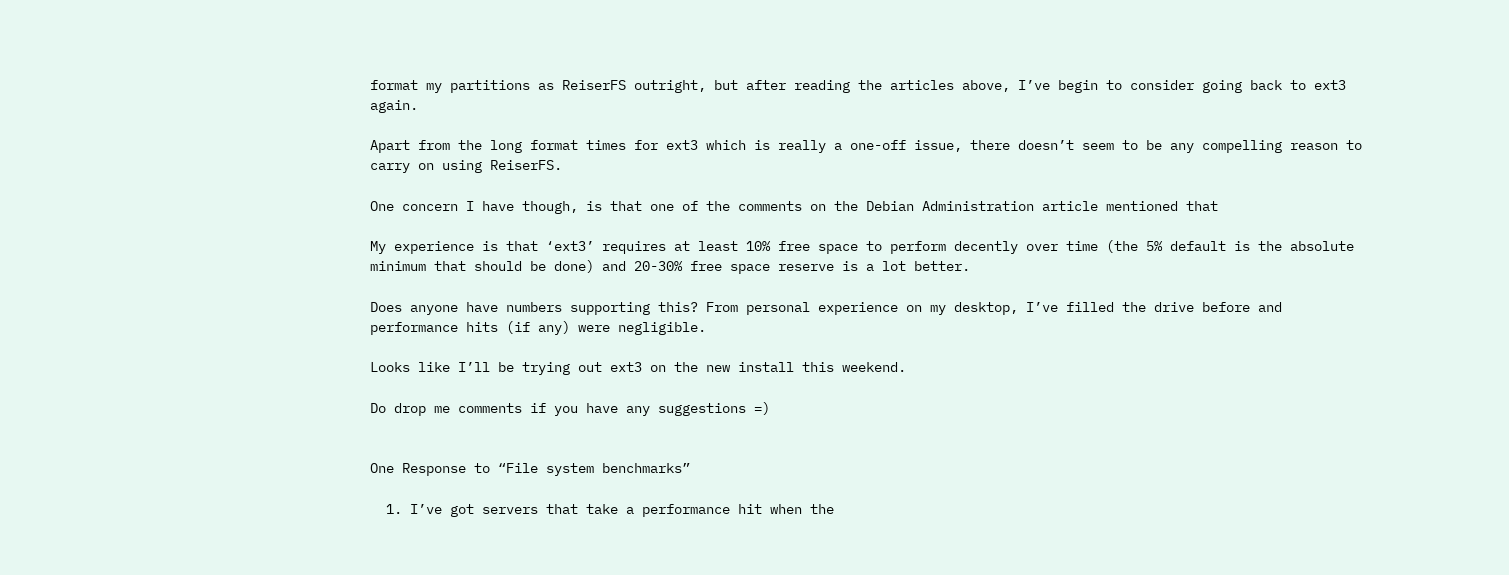format my partitions as ReiserFS outright, but after reading the articles above, I’ve begin to consider going back to ext3 again.

Apart from the long format times for ext3 which is really a one-off issue, there doesn’t seem to be any compelling reason to carry on using ReiserFS.

One concern I have though, is that one of the comments on the Debian Administration article mentioned that

My experience is that ‘ext3’ requires at least 10% free space to perform decently over time (the 5% default is the absolute minimum that should be done) and 20-30% free space reserve is a lot better.

Does anyone have numbers supporting this? From personal experience on my desktop, I’ve filled the drive before and performance hits (if any) were negligible.

Looks like I’ll be trying out ext3 on the new install this weekend.

Do drop me comments if you have any suggestions =)


One Response to “File system benchmarks”

  1. I’ve got servers that take a performance hit when the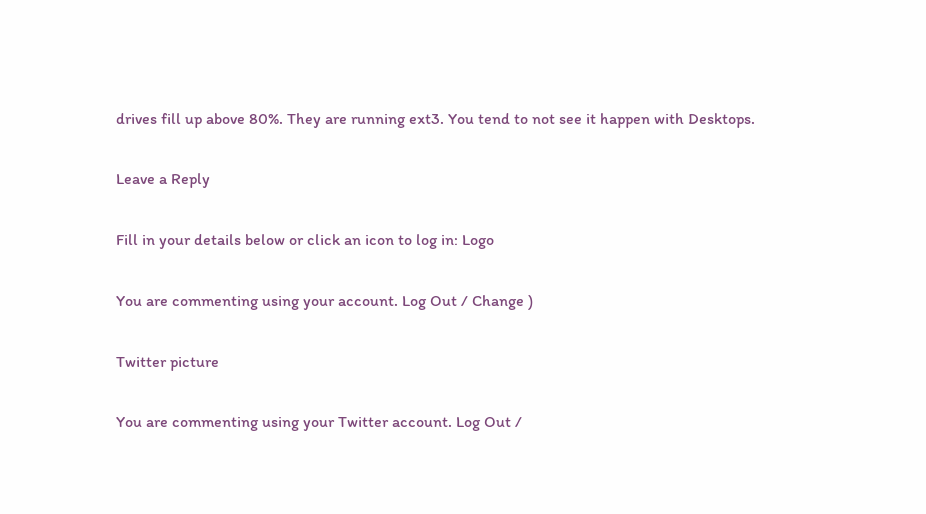drives fill up above 80%. They are running ext3. You tend to not see it happen with Desktops.

Leave a Reply

Fill in your details below or click an icon to log in: Logo

You are commenting using your account. Log Out / Change )

Twitter picture

You are commenting using your Twitter account. Log Out /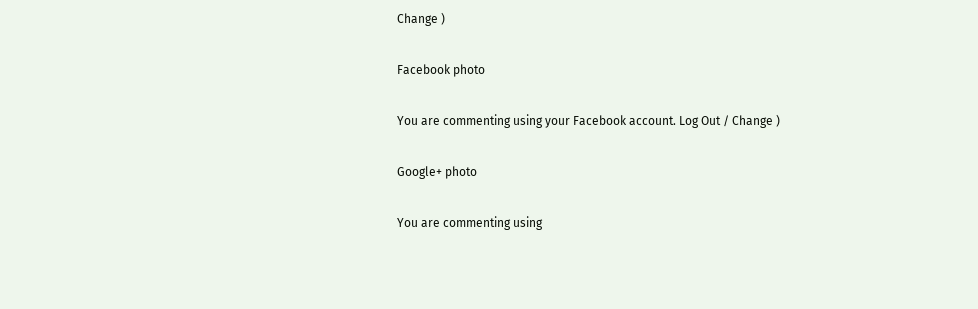Change )

Facebook photo

You are commenting using your Facebook account. Log Out / Change )

Google+ photo

You are commenting using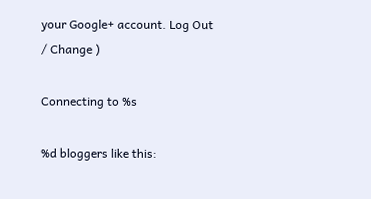your Google+ account. Log Out / Change )

Connecting to %s

%d bloggers like this: